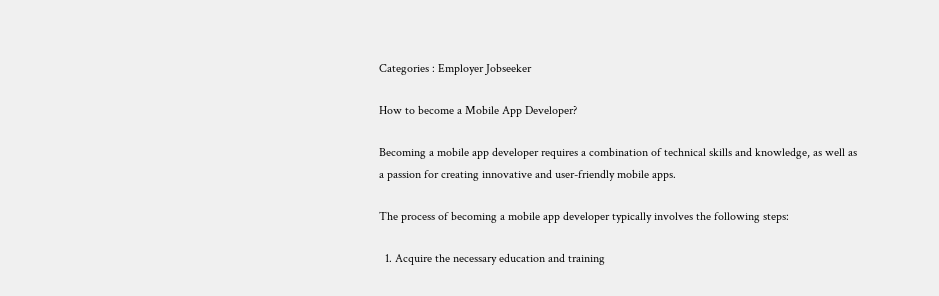Categories : Employer Jobseeker

How to become a Mobile App Developer?

Becoming a mobile app developer requires a combination of technical skills and knowledge, as well as a passion for creating innovative and user-friendly mobile apps.

The process of becoming a mobile app developer typically involves the following steps:

  1. Acquire the necessary education and training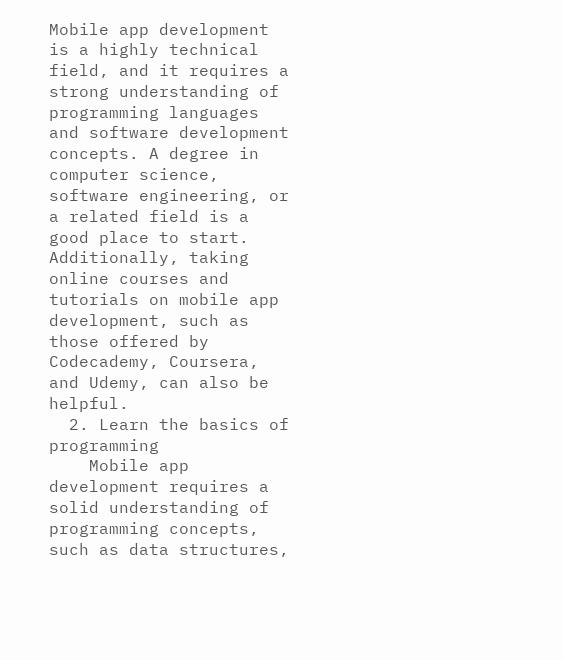Mobile app development is a highly technical field, and it requires a strong understanding of programming languages and software development concepts. A degree in computer science, software engineering, or a related field is a good place to start. Additionally, taking online courses and tutorials on mobile app development, such as those offered by Codecademy, Coursera, and Udemy, can also be helpful.
  2. Learn the basics of programming
    Mobile app development requires a solid understanding of programming concepts, such as data structures,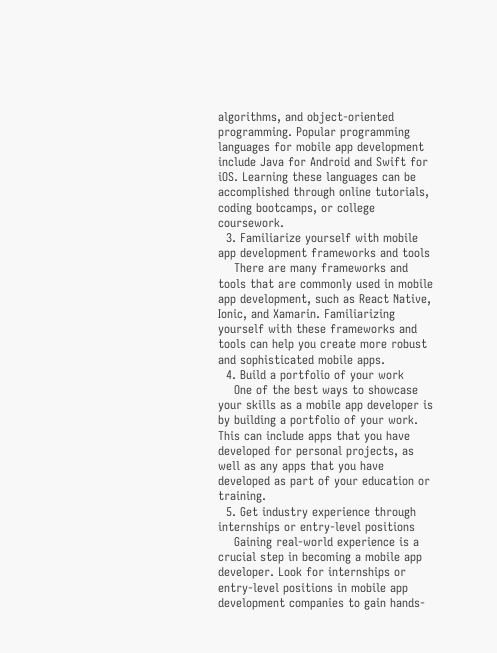algorithms, and object-oriented programming. Popular programming languages for mobile app development include Java for Android and Swift for iOS. Learning these languages can be accomplished through online tutorials, coding bootcamps, or college coursework.
  3. Familiarize yourself with mobile app development frameworks and tools
    There are many frameworks and tools that are commonly used in mobile app development, such as React Native, Ionic, and Xamarin. Familiarizing yourself with these frameworks and tools can help you create more robust and sophisticated mobile apps.
  4. Build a portfolio of your work
    One of the best ways to showcase your skills as a mobile app developer is by building a portfolio of your work. This can include apps that you have developed for personal projects, as well as any apps that you have developed as part of your education or training.
  5. Get industry experience through internships or entry-level positions
    Gaining real-world experience is a crucial step in becoming a mobile app developer. Look for internships or entry-level positions in mobile app development companies to gain hands-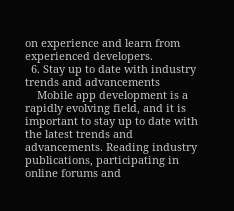on experience and learn from experienced developers.
  6. Stay up to date with industry trends and advancements
    Mobile app development is a rapidly evolving field, and it is important to stay up to date with the latest trends and advancements. Reading industry publications, participating in online forums and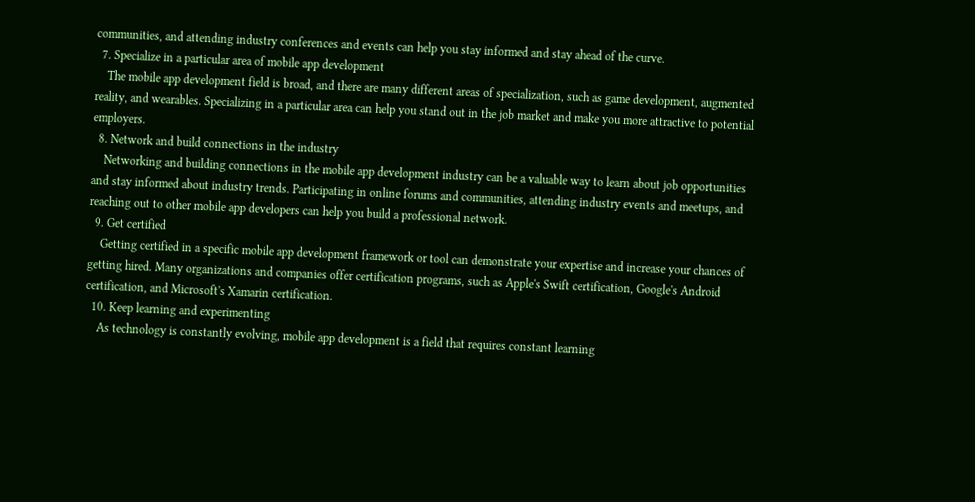communities, and attending industry conferences and events can help you stay informed and stay ahead of the curve.
  7. Specialize in a particular area of mobile app development
    The mobile app development field is broad, and there are many different areas of specialization, such as game development, augmented reality, and wearables. Specializing in a particular area can help you stand out in the job market and make you more attractive to potential employers.
  8. Network and build connections in the industry
    Networking and building connections in the mobile app development industry can be a valuable way to learn about job opportunities and stay informed about industry trends. Participating in online forums and communities, attending industry events and meetups, and reaching out to other mobile app developers can help you build a professional network.
  9. Get certified
    Getting certified in a specific mobile app development framework or tool can demonstrate your expertise and increase your chances of getting hired. Many organizations and companies offer certification programs, such as Apple's Swift certification, Google's Android certification, and Microsoft's Xamarin certification.
  10. Keep learning and experimenting
    As technology is constantly evolving, mobile app development is a field that requires constant learning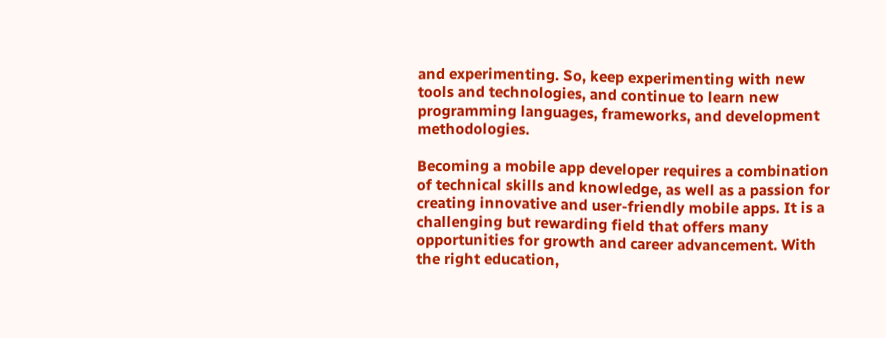and experimenting. So, keep experimenting with new tools and technologies, and continue to learn new programming languages, frameworks, and development methodologies.

Becoming a mobile app developer requires a combination of technical skills and knowledge, as well as a passion for creating innovative and user-friendly mobile apps. It is a challenging but rewarding field that offers many opportunities for growth and career advancement. With the right education,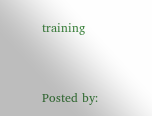training


Posted by: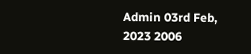Admin 03rd Feb, 2023 2006